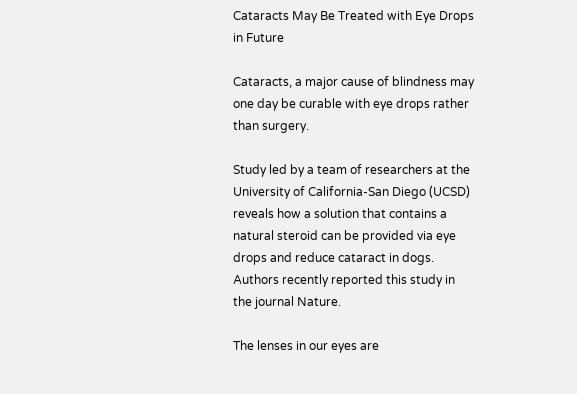Cataracts May Be Treated with Eye Drops in Future

Cataracts, a major cause of blindness may one day be curable with eye drops rather than surgery.

Study led by a team of researchers at the University of California-San Diego (UCSD) reveals how a solution that contains a natural steroid can be provided via eye drops and reduce cataract in dogs. Authors recently reported this study in the journal Nature.

The lenses in our eyes are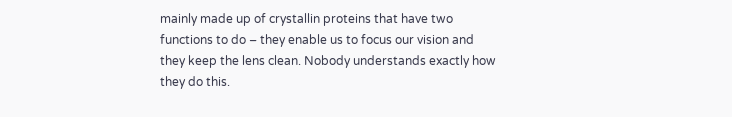mainly made up of crystallin proteins that have two functions to do – they enable us to focus our vision and they keep the lens clean. Nobody understands exactly how they do this.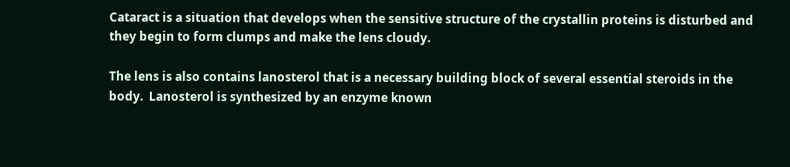Cataract is a situation that develops when the sensitive structure of the crystallin proteins is disturbed and they begin to form clumps and make the lens cloudy.

The lens is also contains lanosterol that is a necessary building block of several essential steroids in the body.  Lanosterol is synthesized by an enzyme known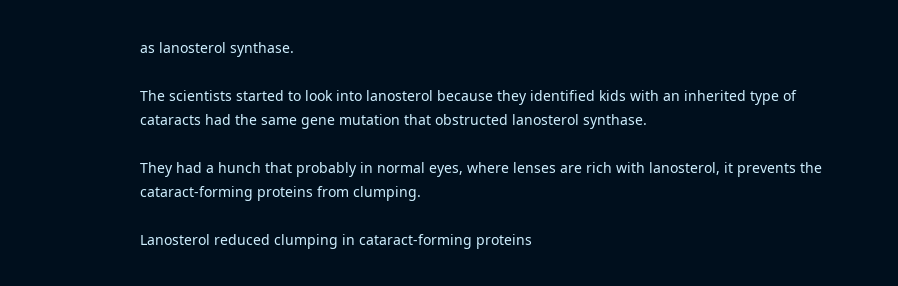as lanosterol synthase.

The scientists started to look into lanosterol because they identified kids with an inherited type of cataracts had the same gene mutation that obstructed lanosterol synthase.

They had a hunch that probably in normal eyes, where lenses are rich with lanosterol, it prevents the cataract-forming proteins from clumping.

Lanosterol reduced clumping in cataract-forming proteins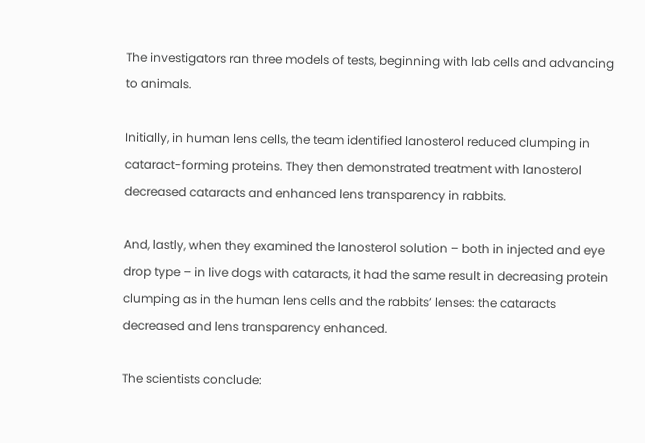The investigators ran three models of tests, beginning with lab cells and advancing to animals.

Initially, in human lens cells, the team identified lanosterol reduced clumping in cataract-forming proteins. They then demonstrated treatment with lanosterol decreased cataracts and enhanced lens transparency in rabbits.

And, lastly, when they examined the lanosterol solution – both in injected and eye drop type – in live dogs with cataracts, it had the same result in decreasing protein clumping as in the human lens cells and the rabbits’ lenses: the cataracts decreased and lens transparency enhanced.

The scientists conclude: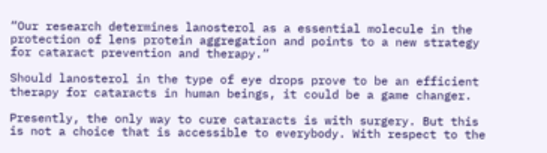“Our research determines lanosterol as a essential molecule in the protection of lens protein aggregation and points to a new strategy for cataract prevention and therapy.”

Should lanosterol in the type of eye drops prove to be an efficient therapy for cataracts in human beings, it could be a game changer.

Presently, the only way to cure cataracts is with surgery. But this is not a choice that is accessible to everybody. With respect to the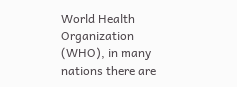World Health Organization (WHO), in many nations there are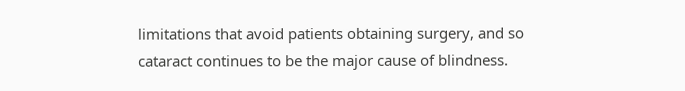limitations that avoid patients obtaining surgery, and so cataract continues to be the major cause of blindness.